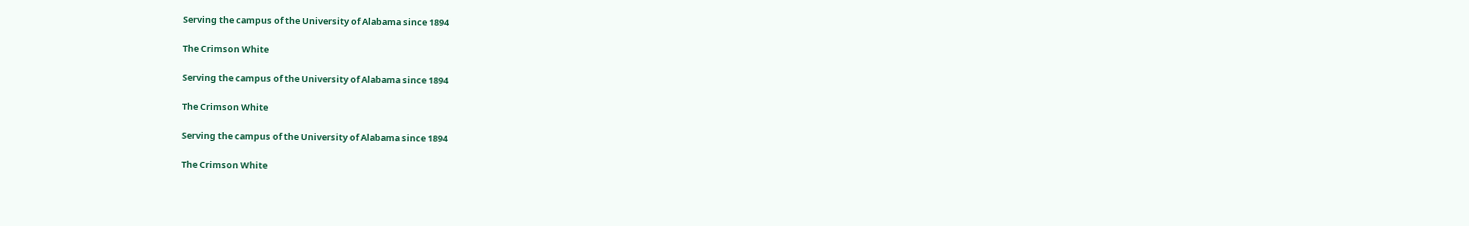Serving the campus of the University of Alabama since 1894

The Crimson White

Serving the campus of the University of Alabama since 1894

The Crimson White

Serving the campus of the University of Alabama since 1894

The Crimson White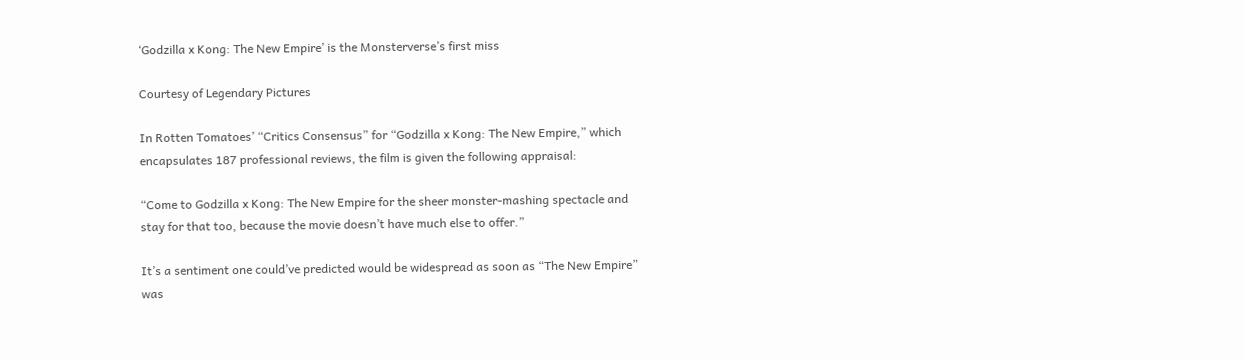‘Godzilla x Kong: The New Empire’ is the Monsterverse’s first miss

Courtesy of Legendary Pictures

In Rotten Tomatoes’ “Critics Consensus” for “Godzilla x Kong: The New Empire,” which encapsulates 187 professional reviews, the film is given the following appraisal:

“Come to Godzilla x Kong: The New Empire for the sheer monster-mashing spectacle and stay for that too, because the movie doesn’t have much else to offer.”

It’s a sentiment one could’ve predicted would be widespread as soon as “The New Empire” was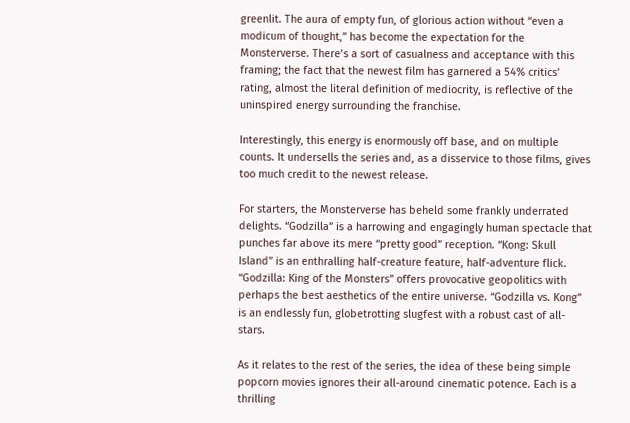greenlit. The aura of empty fun, of glorious action without “even a modicum of thought,” has become the expectation for the Monsterverse. There’s a sort of casualness and acceptance with this framing; the fact that the newest film has garnered a 54% critics’ rating, almost the literal definition of mediocrity, is reflective of the uninspired energy surrounding the franchise.

Interestingly, this energy is enormously off base, and on multiple counts. It undersells the series and, as a disservice to those films, gives too much credit to the newest release.

For starters, the Monsterverse has beheld some frankly underrated delights. “Godzilla” is a harrowing and engagingly human spectacle that punches far above its mere “pretty good” reception. “Kong: Skull Island” is an enthralling half-creature feature, half-adventure flick. “Godzilla: King of the Monsters” offers provocative geopolitics with perhaps the best aesthetics of the entire universe. “Godzilla vs. Kong” is an endlessly fun, globetrotting slugfest with a robust cast of all-stars.

As it relates to the rest of the series, the idea of these being simple popcorn movies ignores their all-around cinematic potence. Each is a thrilling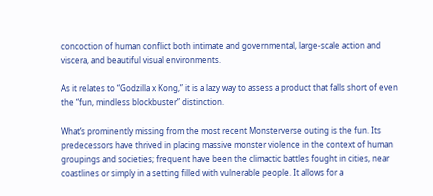concoction of human conflict both intimate and governmental, large-scale action and viscera, and beautiful visual environments.

As it relates to “Godzilla x Kong,” it is a lazy way to assess a product that falls short of even the “fun, mindless blockbuster” distinction.

What’s prominently missing from the most recent Monsterverse outing is the fun. Its predecessors have thrived in placing massive monster violence in the context of human groupings and societies; frequent have been the climactic battles fought in cities, near coastlines or simply in a setting filled with vulnerable people. It allows for a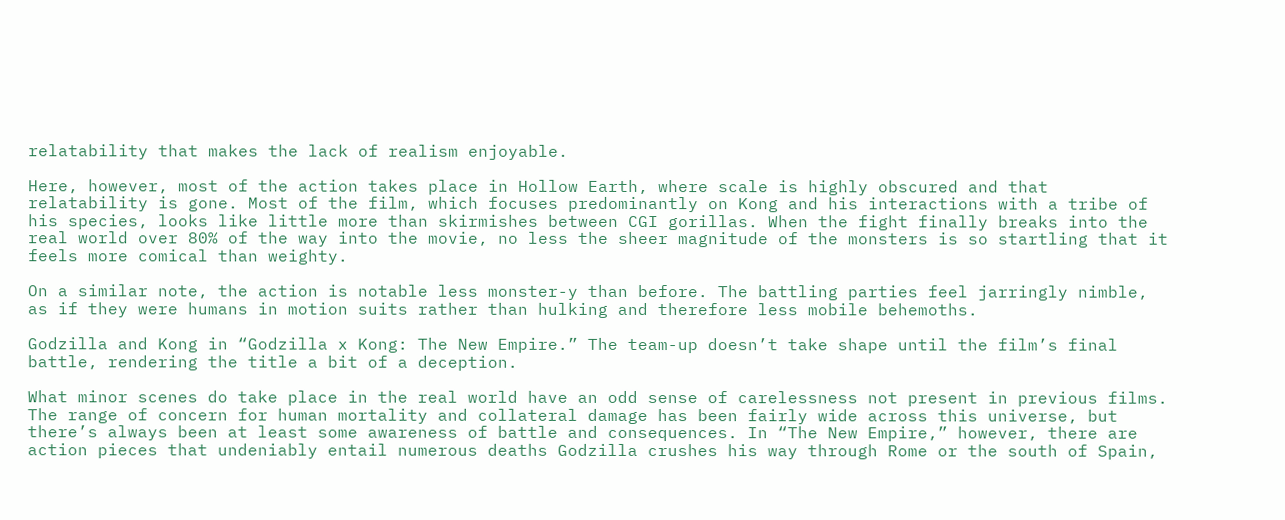relatability that makes the lack of realism enjoyable.

Here, however, most of the action takes place in Hollow Earth, where scale is highly obscured and that relatability is gone. Most of the film, which focuses predominantly on Kong and his interactions with a tribe of his species, looks like little more than skirmishes between CGI gorillas. When the fight finally breaks into the real world over 80% of the way into the movie, no less the sheer magnitude of the monsters is so startling that it feels more comical than weighty.

On a similar note, the action is notable less monster-y than before. The battling parties feel jarringly nimble, as if they were humans in motion suits rather than hulking and therefore less mobile behemoths.

Godzilla and Kong in “Godzilla x Kong: The New Empire.” The team-up doesn’t take shape until the film’s final battle, rendering the title a bit of a deception.

What minor scenes do take place in the real world have an odd sense of carelessness not present in previous films. The range of concern for human mortality and collateral damage has been fairly wide across this universe, but there’s always been at least some awareness of battle and consequences. In “The New Empire,” however, there are action pieces that undeniably entail numerous deaths Godzilla crushes his way through Rome or the south of Spain,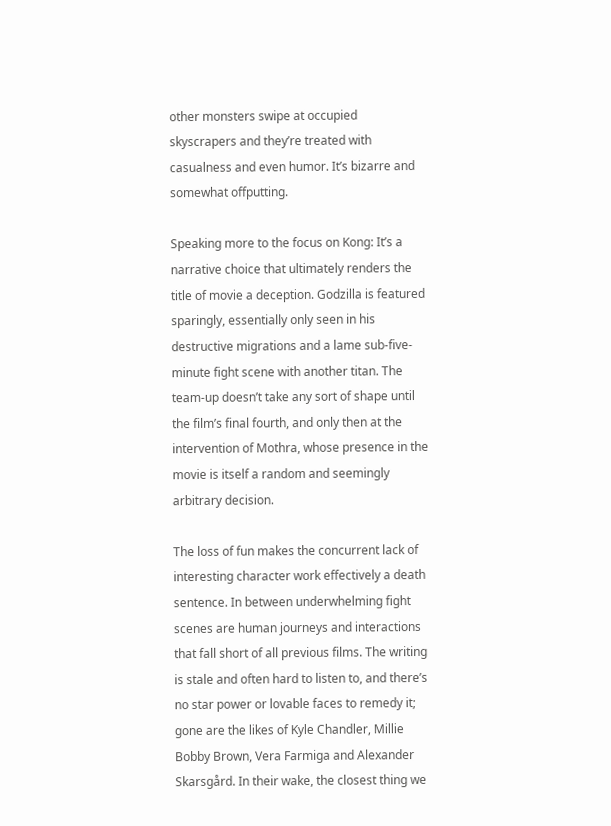other monsters swipe at occupied skyscrapers and they’re treated with casualness and even humor. It’s bizarre and somewhat offputting.

Speaking more to the focus on Kong: It’s a narrative choice that ultimately renders the title of movie a deception. Godzilla is featured sparingly, essentially only seen in his destructive migrations and a lame sub-five-minute fight scene with another titan. The team-up doesn’t take any sort of shape until the film’s final fourth, and only then at the intervention of Mothra, whose presence in the movie is itself a random and seemingly arbitrary decision.

The loss of fun makes the concurrent lack of interesting character work effectively a death sentence. In between underwhelming fight scenes are human journeys and interactions that fall short of all previous films. The writing is stale and often hard to listen to, and there’s no star power or lovable faces to remedy it; gone are the likes of Kyle Chandler, Millie Bobby Brown, Vera Farmiga and Alexander Skarsgård. In their wake, the closest thing we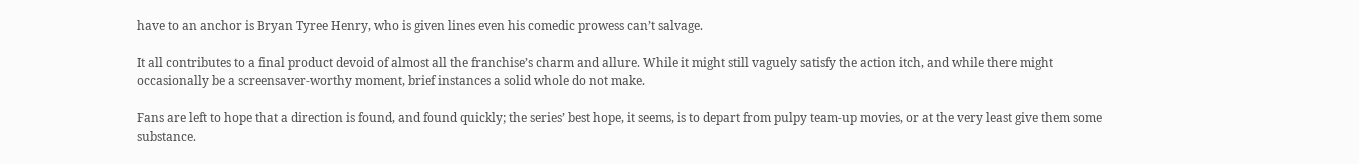have to an anchor is Bryan Tyree Henry, who is given lines even his comedic prowess can’t salvage.

It all contributes to a final product devoid of almost all the franchise’s charm and allure. While it might still vaguely satisfy the action itch, and while there might occasionally be a screensaver-worthy moment, brief instances a solid whole do not make.

Fans are left to hope that a direction is found, and found quickly; the series’ best hope, it seems, is to depart from pulpy team-up movies, or at the very least give them some substance.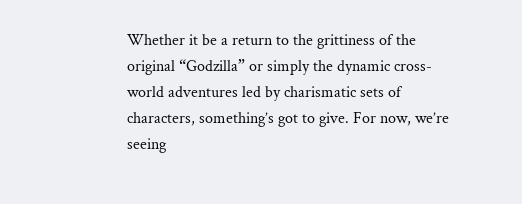Whether it be a return to the grittiness of the original “Godzilla” or simply the dynamic cross-world adventures led by charismatic sets of characters, something’s got to give. For now, we’re seeing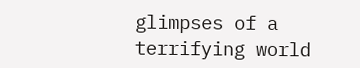glimpses of a terrifying world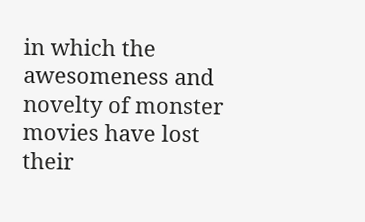in which the awesomeness and novelty of monster movies have lost their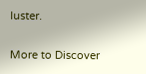luster.

More to Discover